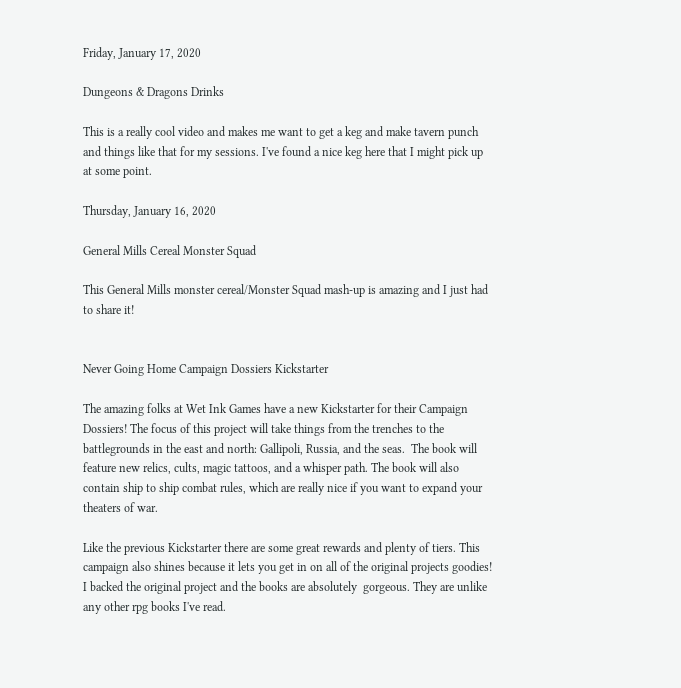Friday, January 17, 2020

Dungeons & Dragons Drinks

This is a really cool video and makes me want to get a keg and make tavern punch and things like that for my sessions. I've found a nice keg here that I might pick up at some point.

Thursday, January 16, 2020

General Mills Cereal Monster Squad

This General Mills monster cereal/Monster Squad mash-up is amazing and I just had to share it!


Never Going Home Campaign Dossiers Kickstarter

The amazing folks at Wet Ink Games have a new Kickstarter for their Campaign Dossiers! The focus of this project will take things from the trenches to the battlegrounds in the east and north: Gallipoli, Russia, and the seas.  The book will feature new relics, cults, magic tattoos, and a whisper path. The book will also contain ship to ship combat rules, which are really nice if you want to expand your theaters of war.

Like the previous Kickstarter there are some great rewards and plenty of tiers. This campaign also shines because it lets you get in on all of the original projects goodies! I backed the original project and the books are absolutely  gorgeous. They are unlike any other rpg books I've read.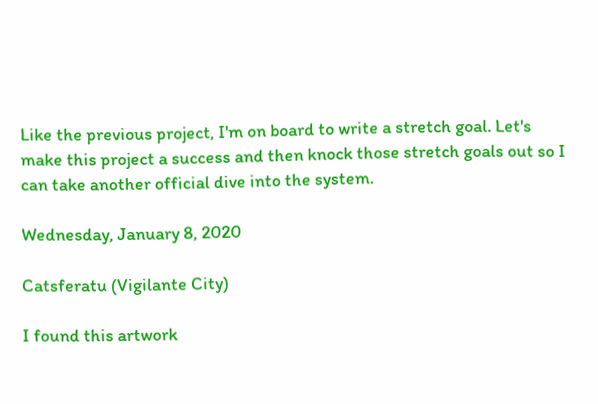Like the previous project, I'm on board to write a stretch goal. Let's make this project a success and then knock those stretch goals out so I can take another official dive into the system.

Wednesday, January 8, 2020

Catsferatu (Vigilante City)

I found this artwork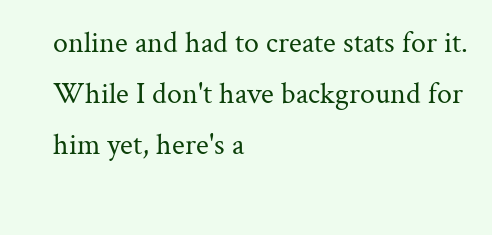online and had to create stats for it. While I don't have background for him yet, here's a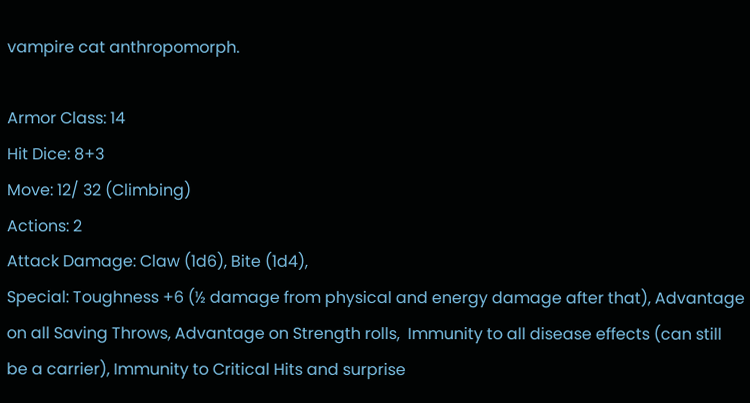vampire cat anthropomorph.

Armor Class: 14
Hit Dice: 8+3
Move: 12/ 32 (Climbing)
Actions: 2
Attack Damage: Claw (1d6), Bite (1d4),
Special: Toughness +6 (½ damage from physical and energy damage after that), Advantage on all Saving Throws, Advantage on Strength rolls,  Immunity to all disease effects (can still be a carrier), Immunity to Critical Hits and surprise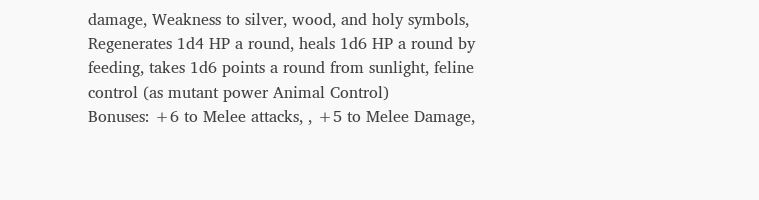damage, Weakness to silver, wood, and holy symbols,  Regenerates 1d4 HP a round, heals 1d6 HP a round by feeding, takes 1d6 points a round from sunlight, feline control (as mutant power Animal Control)
Bonuses: +6 to Melee attacks, , +5 to Melee Damage,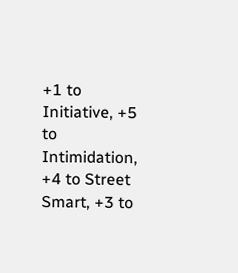+1 to Initiative, +5 to Intimidation, +4 to Street Smart, +3 to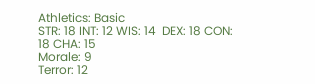Athletics: Basic
STR: 18 INT: 12 WIS: 14  DEX: 18 CON: 18 CHA: 15
Morale: 9
Terror: 12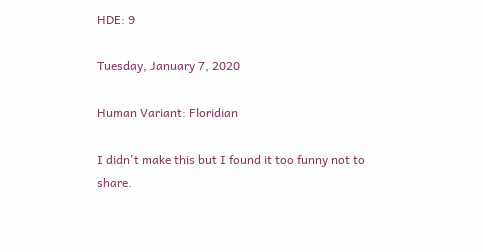HDE: 9

Tuesday, January 7, 2020

Human Variant: Floridian

I didn't make this but I found it too funny not to share.